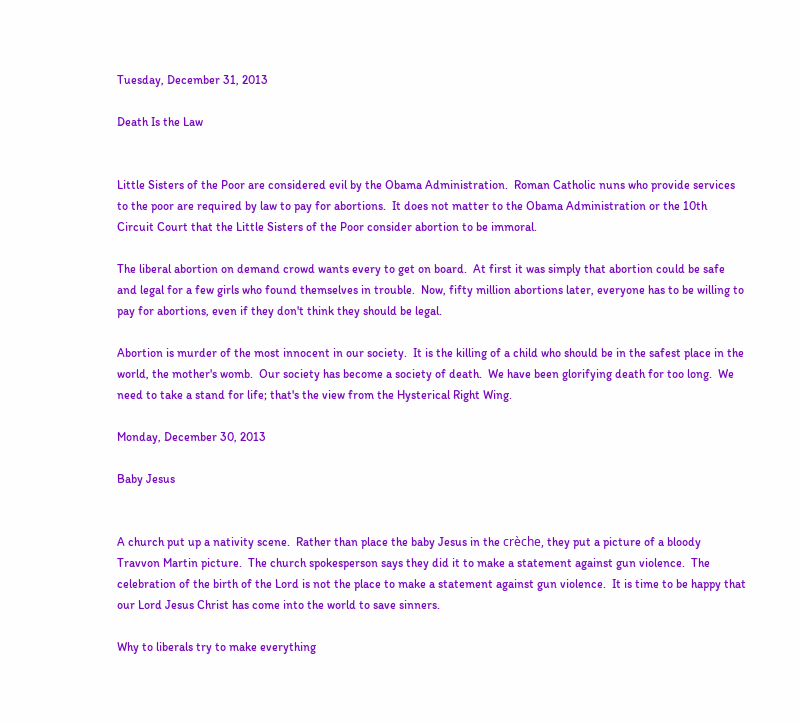Tuesday, December 31, 2013

Death Is the Law


Little Sisters of the Poor are considered evil by the Obama Administration.  Roman Catholic nuns who provide services to the poor are required by law to pay for abortions.  It does not matter to the Obama Administration or the 10th Circuit Court that the Little Sisters of the Poor consider abortion to be immoral.

The liberal abortion on demand crowd wants every to get on board.  At first it was simply that abortion could be safe and legal for a few girls who found themselves in trouble.  Now, fifty million abortions later, everyone has to be willing to pay for abortions, even if they don't think they should be legal.

Abortion is murder of the most innocent in our society.  It is the killing of a child who should be in the safest place in the world, the mother's womb.  Our society has become a society of death.  We have been glorifying death for too long.  We need to take a stand for life; that's the view from the Hysterical Right Wing.

Monday, December 30, 2013

Baby Jesus


A church put up a nativity scene.  Rather than place the baby Jesus in the crèche, they put a picture of a bloody Travvon Martin picture.  The church spokesperson says they did it to make a statement against gun violence.  The celebration of the birth of the Lord is not the place to make a statement against gun violence.  It is time to be happy that our Lord Jesus Christ has come into the world to save sinners.

Why to liberals try to make everything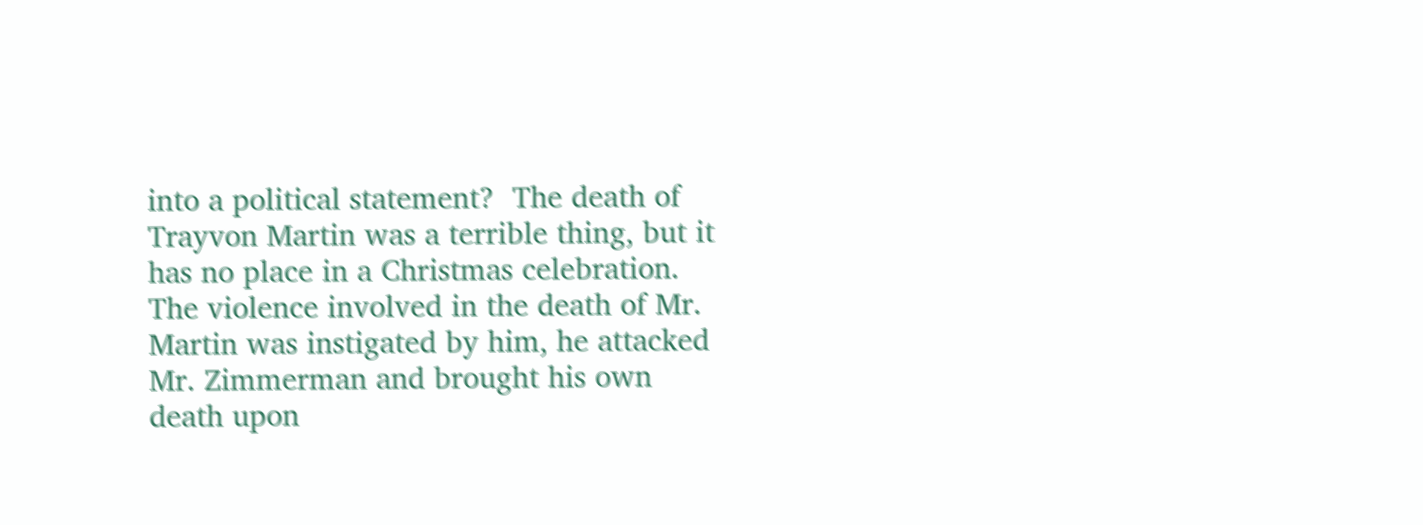into a political statement?  The death of Trayvon Martin was a terrible thing, but it has no place in a Christmas celebration.  The violence involved in the death of Mr. Martin was instigated by him, he attacked Mr. Zimmerman and brought his own death upon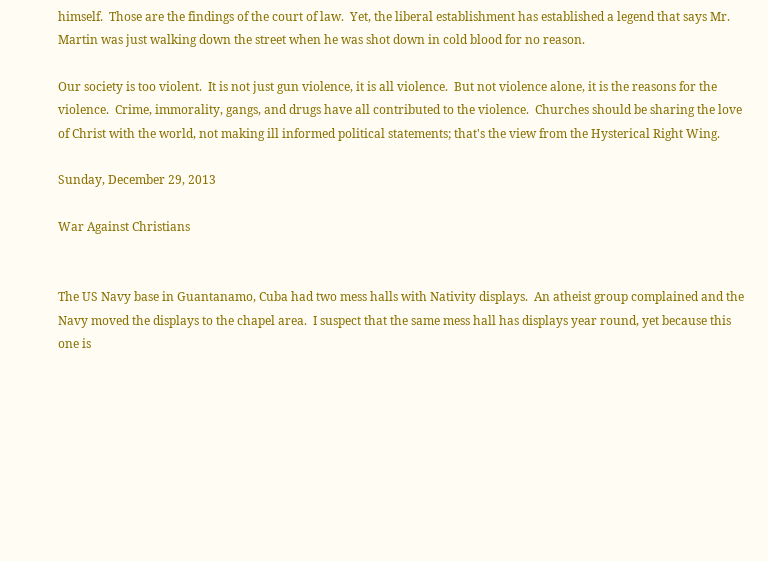himself.  Those are the findings of the court of law.  Yet, the liberal establishment has established a legend that says Mr. Martin was just walking down the street when he was shot down in cold blood for no reason.

Our society is too violent.  It is not just gun violence, it is all violence.  But not violence alone, it is the reasons for the violence.  Crime, immorality, gangs, and drugs have all contributed to the violence.  Churches should be sharing the love of Christ with the world, not making ill informed political statements; that's the view from the Hysterical Right Wing.

Sunday, December 29, 2013

War Against Christians


The US Navy base in Guantanamo, Cuba had two mess halls with Nativity displays.  An atheist group complained and the Navy moved the displays to the chapel area.  I suspect that the same mess hall has displays year round, yet because this one is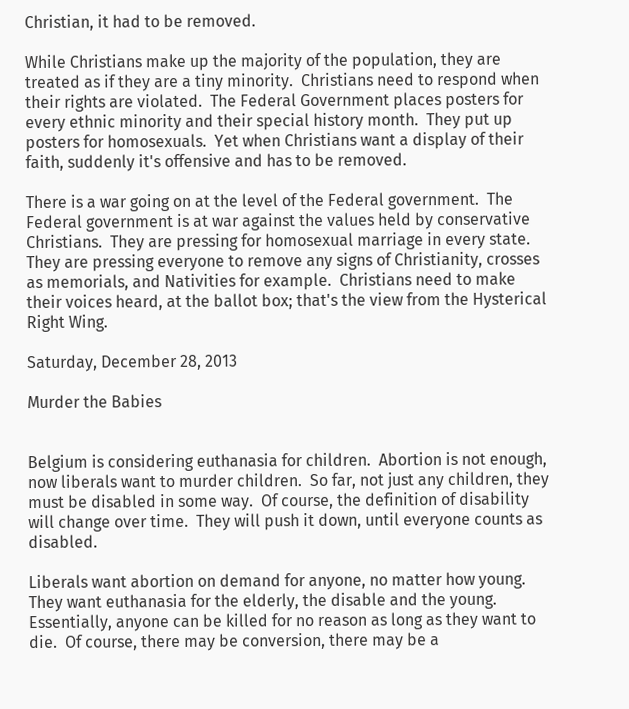Christian, it had to be removed.

While Christians make up the majority of the population, they are treated as if they are a tiny minority.  Christians need to respond when their rights are violated.  The Federal Government places posters for every ethnic minority and their special history month.  They put up posters for homosexuals.  Yet when Christians want a display of their faith, suddenly it's offensive and has to be removed.

There is a war going on at the level of the Federal government.  The Federal government is at war against the values held by conservative Christians.  They are pressing for homosexual marriage in every state.  They are pressing everyone to remove any signs of Christianity, crosses as memorials, and Nativities for example.  Christians need to make their voices heard, at the ballot box; that's the view from the Hysterical Right Wing.

Saturday, December 28, 2013

Murder the Babies


Belgium is considering euthanasia for children.  Abortion is not enough, now liberals want to murder children.  So far, not just any children, they must be disabled in some way.  Of course, the definition of disability will change over time.  They will push it down, until everyone counts as disabled.

Liberals want abortion on demand for anyone, no matter how young.  They want euthanasia for the elderly, the disable and the young.  Essentially, anyone can be killed for no reason as long as they want to die.  Of course, there may be conversion, there may be a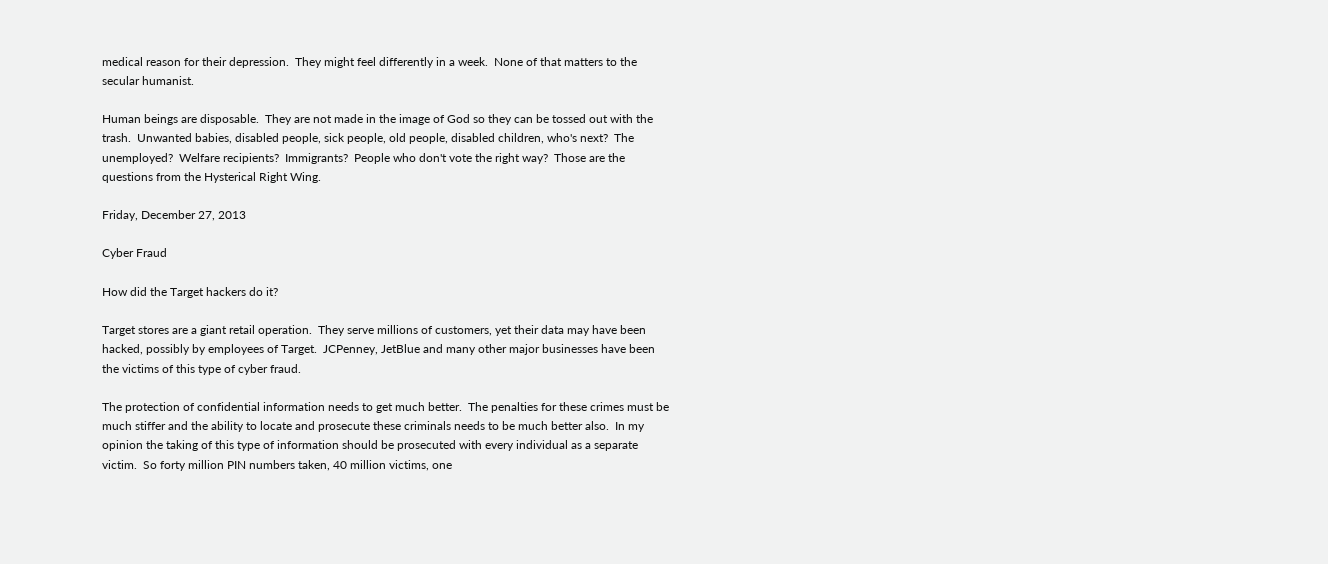medical reason for their depression.  They might feel differently in a week.  None of that matters to the secular humanist.

Human beings are disposable.  They are not made in the image of God so they can be tossed out with the trash.  Unwanted babies, disabled people, sick people, old people, disabled children, who's next?  The unemployed?  Welfare recipients?  Immigrants?  People who don't vote the right way?  Those are the questions from the Hysterical Right Wing.

Friday, December 27, 2013

Cyber Fraud

How did the Target hackers do it?

Target stores are a giant retail operation.  They serve millions of customers, yet their data may have been hacked, possibly by employees of Target.  JCPenney, JetBlue and many other major businesses have been the victims of this type of cyber fraud.

The protection of confidential information needs to get much better.  The penalties for these crimes must be much stiffer and the ability to locate and prosecute these criminals needs to be much better also.  In my opinion the taking of this type of information should be prosecuted with every individual as a separate victim.  So forty million PIN numbers taken, 40 million victims, one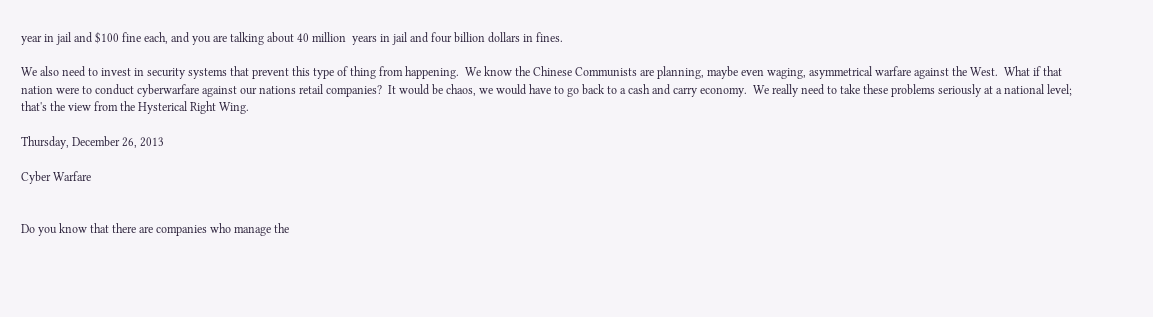year in jail and $100 fine each, and you are talking about 40 million  years in jail and four billion dollars in fines.

We also need to invest in security systems that prevent this type of thing from happening.  We know the Chinese Communists are planning, maybe even waging, asymmetrical warfare against the West.  What if that nation were to conduct cyberwarfare against our nations retail companies?  It would be chaos, we would have to go back to a cash and carry economy.  We really need to take these problems seriously at a national level; that's the view from the Hysterical Right Wing.

Thursday, December 26, 2013

Cyber Warfare


Do you know that there are companies who manage the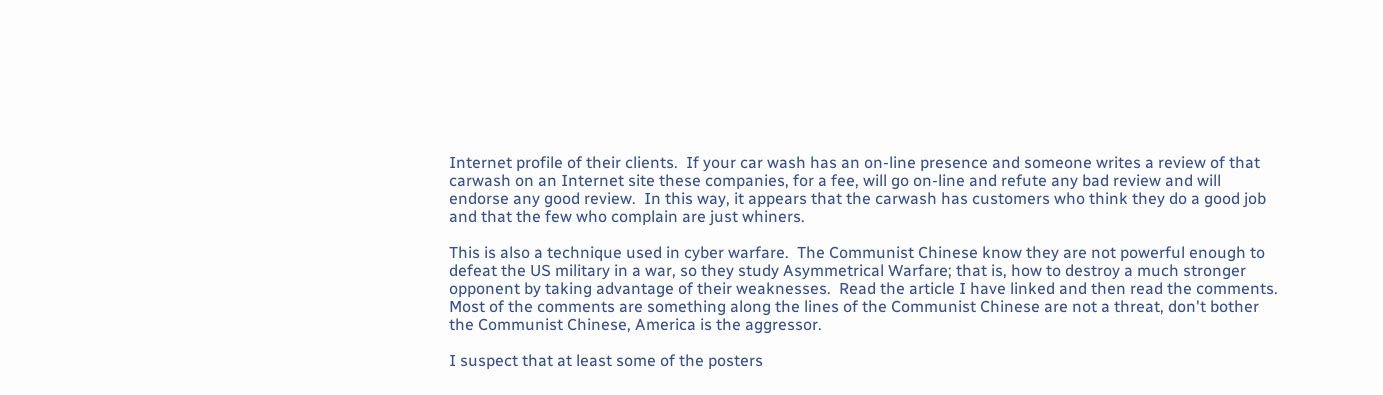Internet profile of their clients.  If your car wash has an on-line presence and someone writes a review of that carwash on an Internet site these companies, for a fee, will go on-line and refute any bad review and will endorse any good review.  In this way, it appears that the carwash has customers who think they do a good job and that the few who complain are just whiners.

This is also a technique used in cyber warfare.  The Communist Chinese know they are not powerful enough to defeat the US military in a war, so they study Asymmetrical Warfare; that is, how to destroy a much stronger opponent by taking advantage of their weaknesses.  Read the article I have linked and then read the comments.  Most of the comments are something along the lines of the Communist Chinese are not a threat, don't bother the Communist Chinese, America is the aggressor.

I suspect that at least some of the posters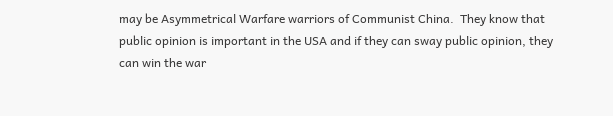may be Asymmetrical Warfare warriors of Communist China.  They know that public opinion is important in the USA and if they can sway public opinion, they can win the war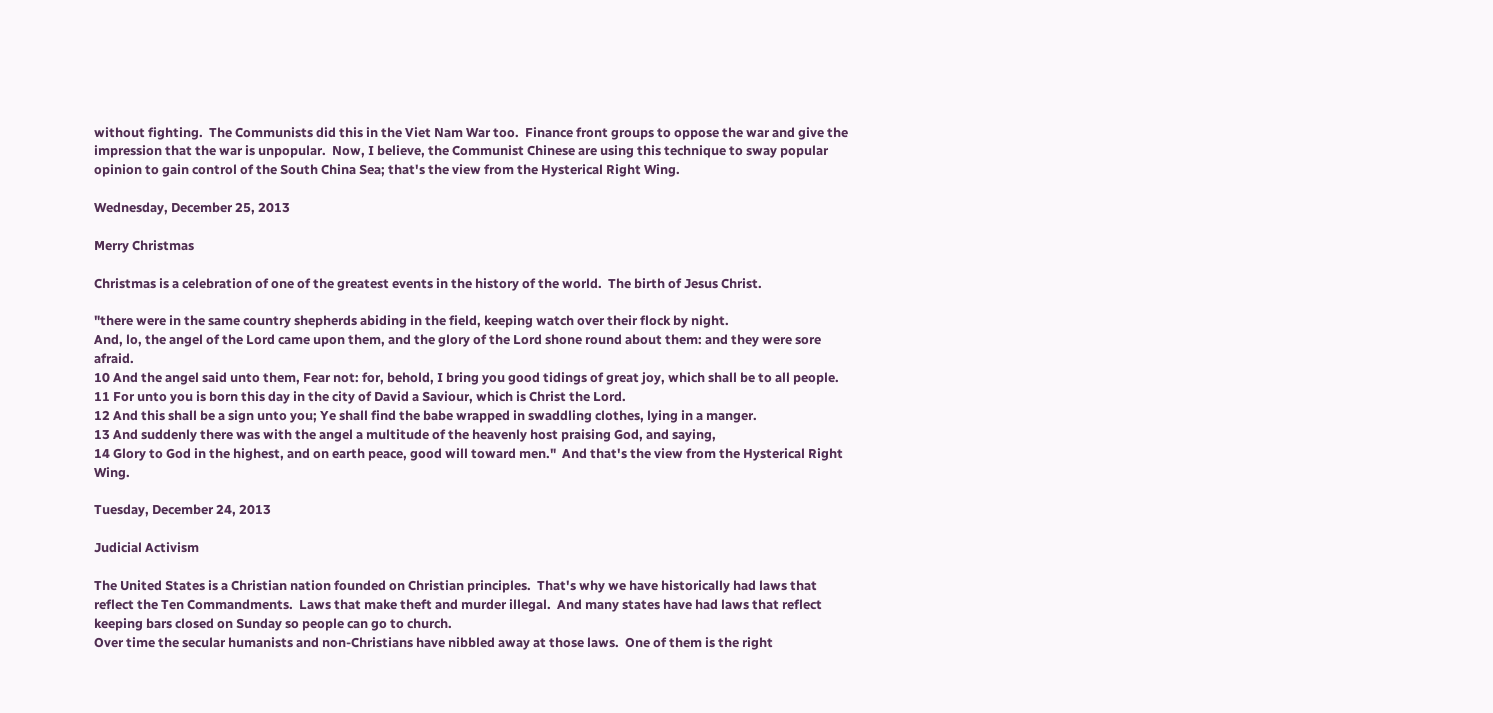without fighting.  The Communists did this in the Viet Nam War too.  Finance front groups to oppose the war and give the impression that the war is unpopular.  Now, I believe, the Communist Chinese are using this technique to sway popular opinion to gain control of the South China Sea; that's the view from the Hysterical Right Wing.

Wednesday, December 25, 2013

Merry Christmas

Christmas is a celebration of one of the greatest events in the history of the world.  The birth of Jesus Christ.

"there were in the same country shepherds abiding in the field, keeping watch over their flock by night.
And, lo, the angel of the Lord came upon them, and the glory of the Lord shone round about them: and they were sore afraid.
10 And the angel said unto them, Fear not: for, behold, I bring you good tidings of great joy, which shall be to all people.
11 For unto you is born this day in the city of David a Saviour, which is Christ the Lord.
12 And this shall be a sign unto you; Ye shall find the babe wrapped in swaddling clothes, lying in a manger.
13 And suddenly there was with the angel a multitude of the heavenly host praising God, and saying,
14 Glory to God in the highest, and on earth peace, good will toward men."  And that's the view from the Hysterical Right Wing.

Tuesday, December 24, 2013

Judicial Activism

The United States is a Christian nation founded on Christian principles.  That's why we have historically had laws that reflect the Ten Commandments.  Laws that make theft and murder illegal.  And many states have had laws that reflect keeping bars closed on Sunday so people can go to church.
Over time the secular humanists and non-Christians have nibbled away at those laws.  One of them is the right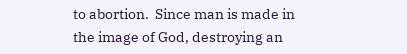to abortion.  Since man is made in the image of God, destroying an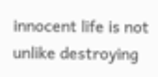innocent life is not unlike destroying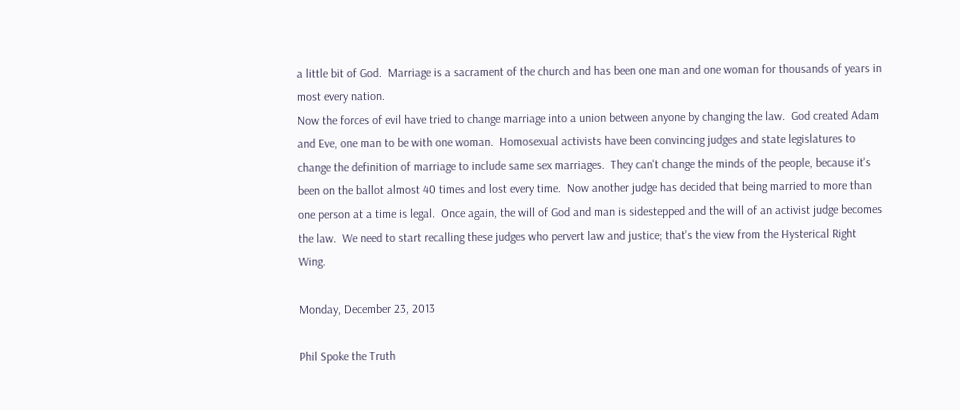a little bit of God.  Marriage is a sacrament of the church and has been one man and one woman for thousands of years in most every nation.
Now the forces of evil have tried to change marriage into a union between anyone by changing the law.  God created Adam and Eve, one man to be with one woman.  Homosexual activists have been convincing judges and state legislatures to change the definition of marriage to include same sex marriages.  They can't change the minds of the people, because it's been on the ballot almost 40 times and lost every time.  Now another judge has decided that being married to more than one person at a time is legal.  Once again, the will of God and man is sidestepped and the will of an activist judge becomes the law.  We need to start recalling these judges who pervert law and justice; that's the view from the Hysterical Right Wing.

Monday, December 23, 2013

Phil Spoke the Truth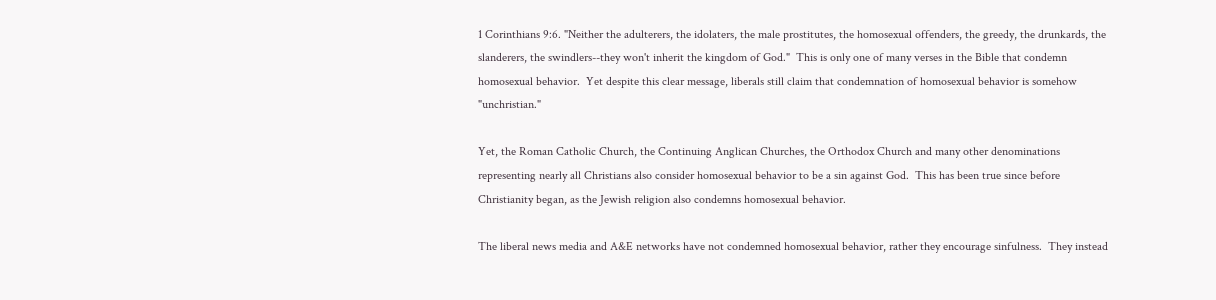1 Corinthians 9:6. "Neither the adulterers, the idolaters, the male prostitutes, the homosexual offenders, the greedy, the drunkards, the slanderers, the swindlers--they won't inherit the kingdom of God."  This is only one of many verses in the Bible that condemn homosexual behavior.  Yet despite this clear message, liberals still claim that condemnation of homosexual behavior is somehow "unchristian."

Yet, the Roman Catholic Church, the Continuing Anglican Churches, the Orthodox Church and many other denominations representing nearly all Christians also consider homosexual behavior to be a sin against God.  This has been true since before Christianity began, as the Jewish religion also condemns homosexual behavior.

The liberal news media and A&E networks have not condemned homosexual behavior, rather they encourage sinfulness.  They instead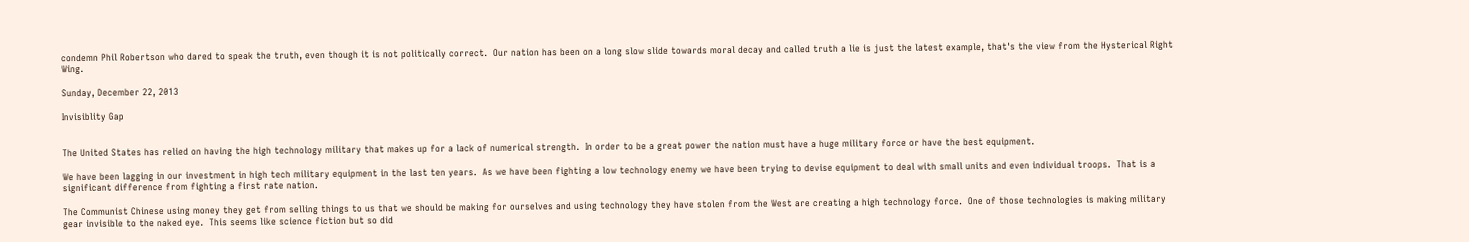condemn Phil Robertson who dared to speak the truth, even though it is not politically correct.  Our nation has been on a long slow slide towards moral decay and called truth a lie is just the latest example, that's the view from the Hysterical Right Wing.

Sunday, December 22, 2013

Invisiblity Gap


The United States has relied on having the high technology military that makes up for a lack of numerical strength.  In order to be a great power the nation must have a huge military force or have the best equipment.

We have been lagging in our investment in high tech military equipment in the last ten years.  As we have been fighting a low technology enemy we have been trying to devise equipment to deal with small units and even individual troops.  That is a significant difference from fighting a first rate nation.

The Communist Chinese using money they get from selling things to us that we should be making for ourselves and using technology they have stolen from the West are creating a high technology force.  One of those technologies is making military gear invisible to the naked eye.  This seems like science fiction but so did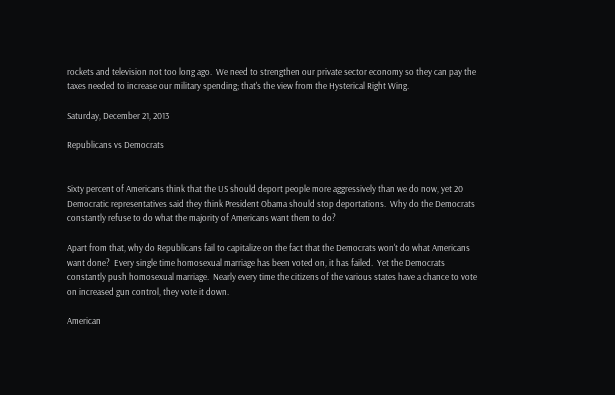rockets and television not too long ago.  We need to strengthen our private sector economy so they can pay the taxes needed to increase our military spending; that's the view from the Hysterical Right Wing.

Saturday, December 21, 2013

Republicans vs Democrats


Sixty percent of Americans think that the US should deport people more aggressively than we do now, yet 20 Democratic representatives said they think President Obama should stop deportations.  Why do the Democrats constantly refuse to do what the majority of Americans want them to do?

Apart from that, why do Republicans fail to capitalize on the fact that the Democrats won't do what Americans want done?  Every single time homosexual marriage has been voted on, it has failed.  Yet the Democrats constantly push homosexual marriage.  Nearly every time the citizens of the various states have a chance to vote on increased gun control, they vote it down.

American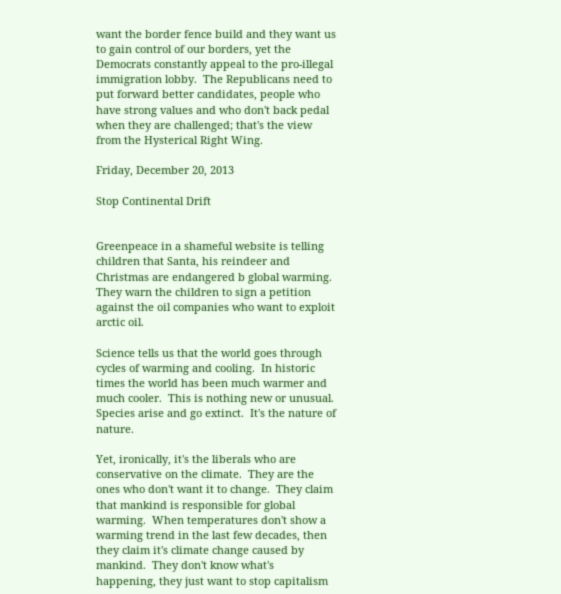want the border fence build and they want us to gain control of our borders, yet the Democrats constantly appeal to the pro-illegal immigration lobby.  The Republicans need to put forward better candidates, people who have strong values and who don't back pedal when they are challenged; that's the view from the Hysterical Right Wing.

Friday, December 20, 2013

Stop Continental Drift


Greenpeace in a shameful website is telling children that Santa, his reindeer and Christmas are endangered b global warming.  They warn the children to sign a petition against the oil companies who want to exploit arctic oil.

Science tells us that the world goes through cycles of warming and cooling.  In historic times the world has been much warmer and much cooler.  This is nothing new or unusual.  Species arise and go extinct.  It's the nature of nature.

Yet, ironically, it's the liberals who are conservative on the climate.  They are the ones who don't want it to change.  They claim that mankind is responsible for global warming.  When temperatures don't show a warming trend in the last few decades, then they claim it's climate change caused by mankind.  They don't know what's happening, they just want to stop capitalism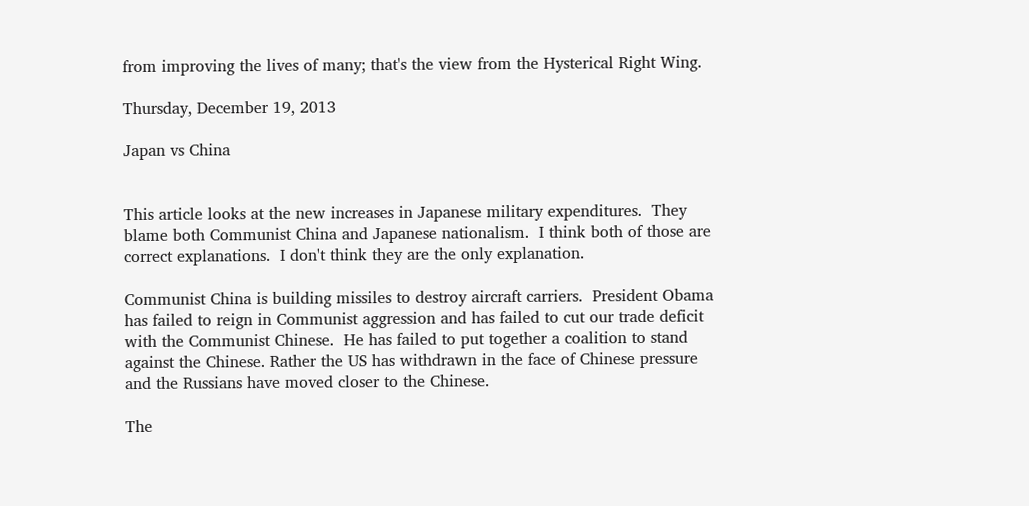from improving the lives of many; that's the view from the Hysterical Right Wing.

Thursday, December 19, 2013

Japan vs China


This article looks at the new increases in Japanese military expenditures.  They blame both Communist China and Japanese nationalism.  I think both of those are correct explanations.  I don't think they are the only explanation.

Communist China is building missiles to destroy aircraft carriers.  President Obama has failed to reign in Communist aggression and has failed to cut our trade deficit with the Communist Chinese.  He has failed to put together a coalition to stand against the Chinese. Rather the US has withdrawn in the face of Chinese pressure and the Russians have moved closer to the Chinese.

The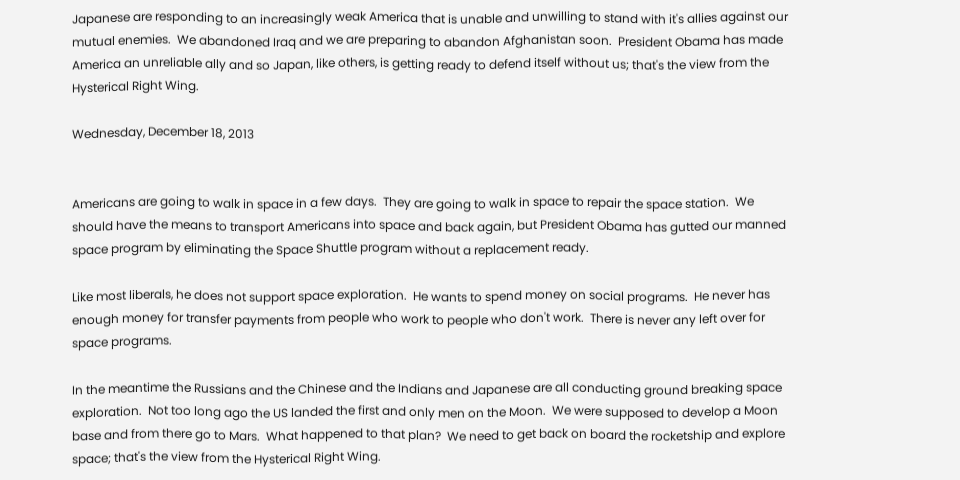Japanese are responding to an increasingly weak America that is unable and unwilling to stand with it's allies against our mutual enemies.  We abandoned Iraq and we are preparing to abandon Afghanistan soon.  President Obama has made America an unreliable ally and so Japan, like others, is getting ready to defend itself without us; that's the view from the Hysterical Right Wing.

Wednesday, December 18, 2013


Americans are going to walk in space in a few days.  They are going to walk in space to repair the space station.  We should have the means to transport Americans into space and back again, but President Obama has gutted our manned space program by eliminating the Space Shuttle program without a replacement ready.

Like most liberals, he does not support space exploration.  He wants to spend money on social programs.  He never has enough money for transfer payments from people who work to people who don't work.  There is never any left over for space programs.

In the meantime the Russians and the Chinese and the Indians and Japanese are all conducting ground breaking space exploration.  Not too long ago the US landed the first and only men on the Moon.  We were supposed to develop a Moon base and from there go to Mars.  What happened to that plan?  We need to get back on board the rocketship and explore space; that's the view from the Hysterical Right Wing.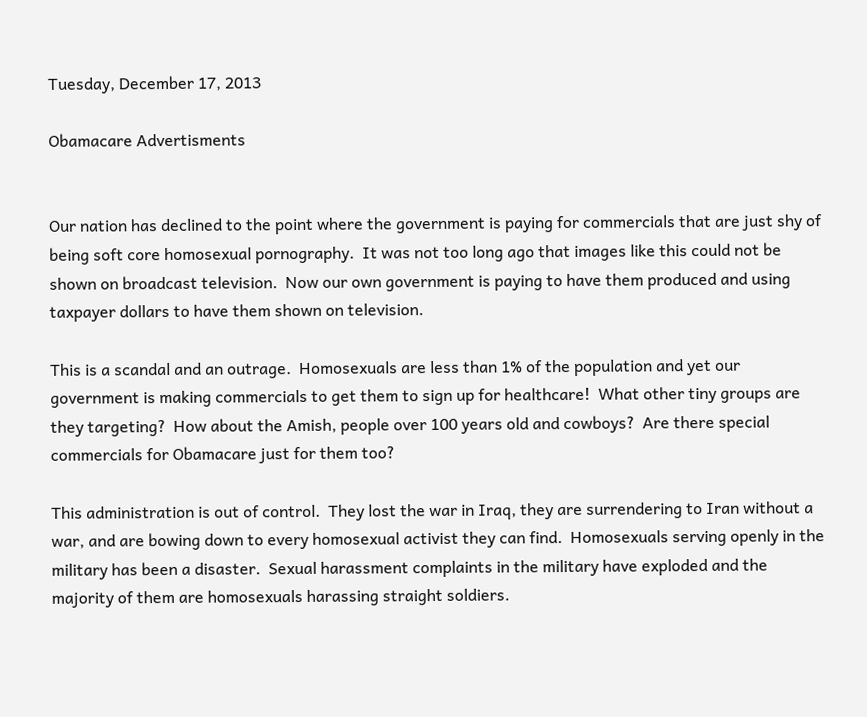Tuesday, December 17, 2013

Obamacare Advertisments


Our nation has declined to the point where the government is paying for commercials that are just shy of being soft core homosexual pornography.  It was not too long ago that images like this could not be shown on broadcast television.  Now our own government is paying to have them produced and using taxpayer dollars to have them shown on television.

This is a scandal and an outrage.  Homosexuals are less than 1% of the population and yet our government is making commercials to get them to sign up for healthcare!  What other tiny groups are they targeting?  How about the Amish, people over 100 years old and cowboys?  Are there special commercials for Obamacare just for them too?

This administration is out of control.  They lost the war in Iraq, they are surrendering to Iran without a war, and are bowing down to every homosexual activist they can find.  Homosexuals serving openly in the military has been a disaster.  Sexual harassment complaints in the military have exploded and the majority of them are homosexuals harassing straight soldiers.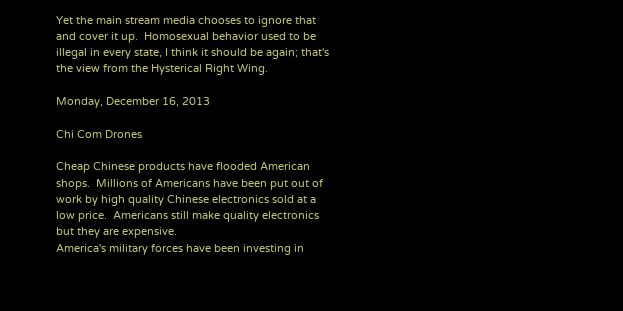Yet the main stream media chooses to ignore that and cover it up.  Homosexual behavior used to be illegal in every state, I think it should be again; that's the view from the Hysterical Right Wing.

Monday, December 16, 2013

Chi Com Drones

Cheap Chinese products have flooded American shops.  Millions of Americans have been put out of work by high quality Chinese electronics sold at a low price.  Americans still make quality electronics but they are expensive.
America's military forces have been investing in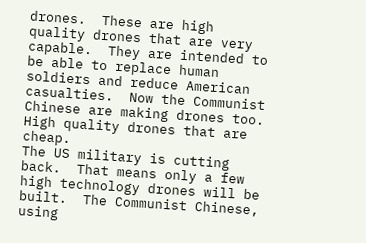drones.  These are high quality drones that are very capable.  They are intended to be able to replace human soldiers and reduce American casualties.  Now the Communist Chinese are making drones too.  High quality drones that are cheap.
The US military is cutting back.  That means only a few high technology drones will be built.  The Communist Chinese, using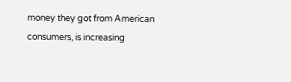money they got from American consumers, is increasing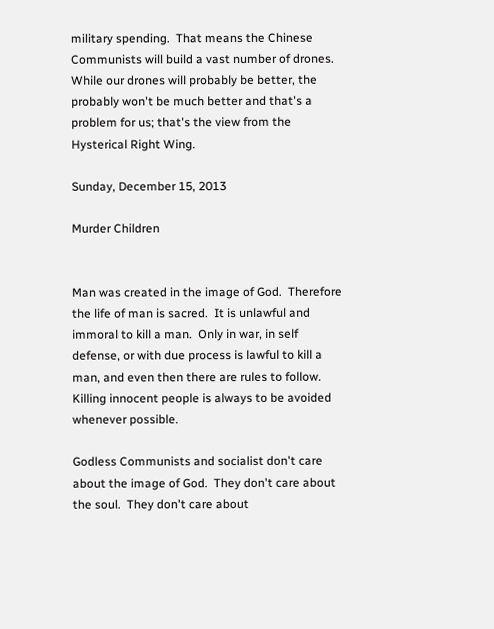military spending.  That means the Chinese Communists will build a vast number of drones.  While our drones will probably be better, the probably won't be much better and that's a problem for us; that's the view from the Hysterical Right Wing.

Sunday, December 15, 2013

Murder Children


Man was created in the image of God.  Therefore the life of man is sacred.  It is unlawful and immoral to kill a man.  Only in war, in self defense, or with due process is lawful to kill a man, and even then there are rules to follow.  Killing innocent people is always to be avoided whenever possible.

Godless Communists and socialist don't care about the image of God.  They don't care about the soul.  They don't care about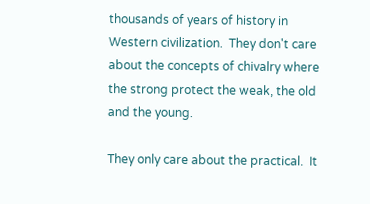thousands of years of history in Western civilization.  They don't care about the concepts of chivalry where the strong protect the weak, the old and the young.

They only care about the practical.  It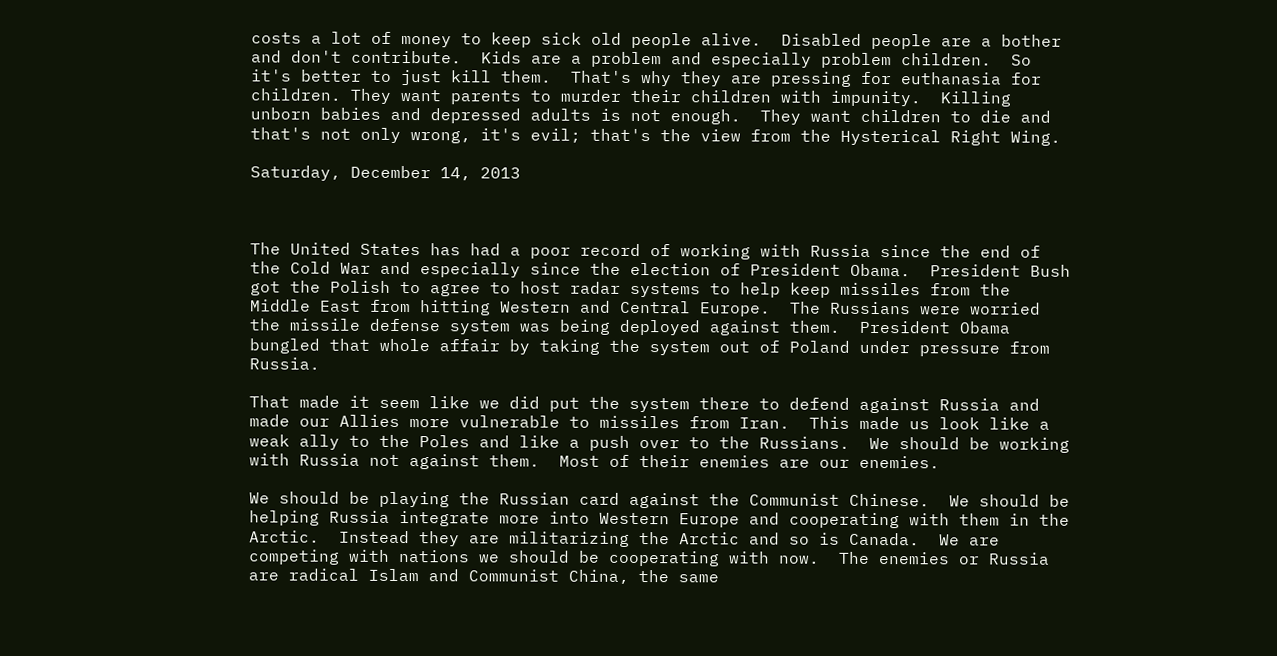costs a lot of money to keep sick old people alive.  Disabled people are a bother and don't contribute.  Kids are a problem and especially problem children.  So it's better to just kill them.  That's why they are pressing for euthanasia for children. They want parents to murder their children with impunity.  Killing unborn babies and depressed adults is not enough.  They want children to die and that's not only wrong, it's evil; that's the view from the Hysterical Right Wing.

Saturday, December 14, 2013



The United States has had a poor record of working with Russia since the end of the Cold War and especially since the election of President Obama.  President Bush got the Polish to agree to host radar systems to help keep missiles from the Middle East from hitting Western and Central Europe.  The Russians were worried the missile defense system was being deployed against them.  President Obama bungled that whole affair by taking the system out of Poland under pressure from Russia.

That made it seem like we did put the system there to defend against Russia and made our Allies more vulnerable to missiles from Iran.  This made us look like a weak ally to the Poles and like a push over to the Russians.  We should be working with Russia not against them.  Most of their enemies are our enemies.

We should be playing the Russian card against the Communist Chinese.  We should be helping Russia integrate more into Western Europe and cooperating with them in the Arctic.  Instead they are militarizing the Arctic and so is Canada.  We are competing with nations we should be cooperating with now.  The enemies or Russia are radical Islam and Communist China, the same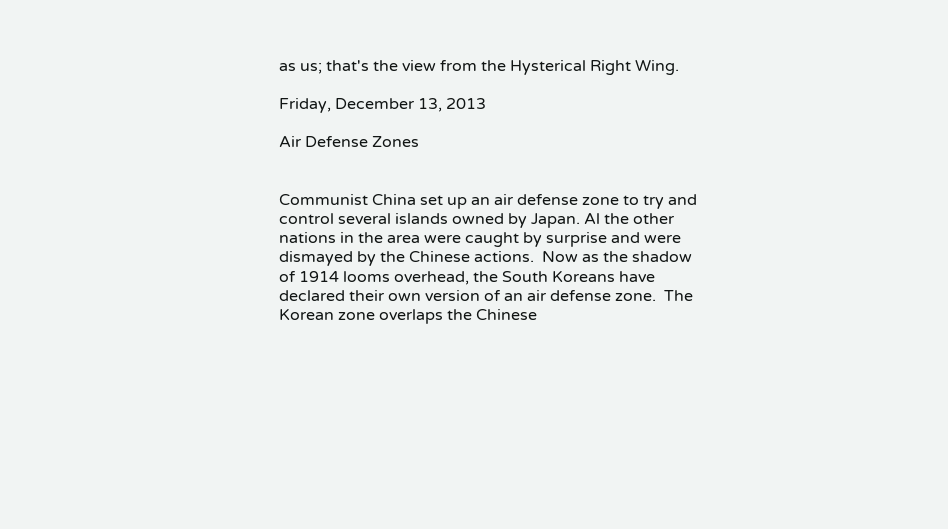as us; that's the view from the Hysterical Right Wing.

Friday, December 13, 2013

Air Defense Zones


Communist China set up an air defense zone to try and control several islands owned by Japan. Al the other nations in the area were caught by surprise and were dismayed by the Chinese actions.  Now as the shadow of 1914 looms overhead, the South Koreans have declared their own version of an air defense zone.  The Korean zone overlaps the Chinese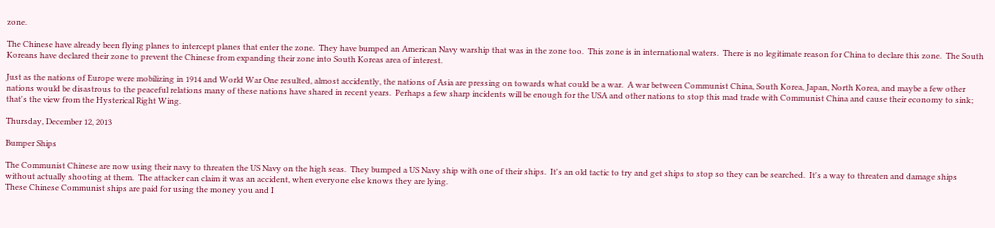zone.

The Chinese have already been flying planes to intercept planes that enter the zone.  They have bumped an American Navy warship that was in the zone too.  This zone is in international waters.  There is no legitimate reason for China to declare this zone.  The South Koreans have declared their zone to prevent the Chinese from expanding their zone into South Koreas area of interest.

Just as the nations of Europe were mobilizing in 1914 and World War One resulted, almost accidently, the nations of Asia are pressing on towards what could be a war.  A war between Communist China, South Korea, Japan, North Korea, and maybe a few other nations would be disastrous to the peaceful relations many of these nations have shared in recent years.  Perhaps a few sharp incidents will be enough for the USA and other nations to stop this mad trade with Communist China and cause their economy to sink; that's the view from the Hysterical Right Wing.

Thursday, December 12, 2013

Bumper Ships

The Communist Chinese are now using their navy to threaten the US Navy on the high seas.  They bumped a US Navy ship with one of their ships.  It's an old tactic to try and get ships to stop so they can be searched.  It's a way to threaten and damage ships without actually shooting at them.  The attacker can claim it was an accident, when everyone else knows they are lying.
These Chinese Communist ships are paid for using the money you and I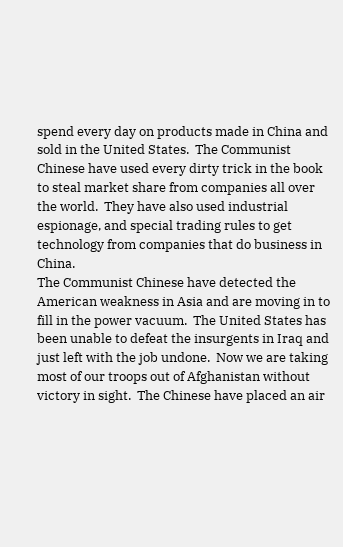spend every day on products made in China and sold in the United States.  The Communist Chinese have used every dirty trick in the book to steal market share from companies all over the world.  They have also used industrial espionage, and special trading rules to get technology from companies that do business in China.
The Communist Chinese have detected the American weakness in Asia and are moving in to fill in the power vacuum.  The United States has been unable to defeat the insurgents in Iraq and just left with the job undone.  Now we are taking most of our troops out of Afghanistan without victory in sight.  The Chinese have placed an air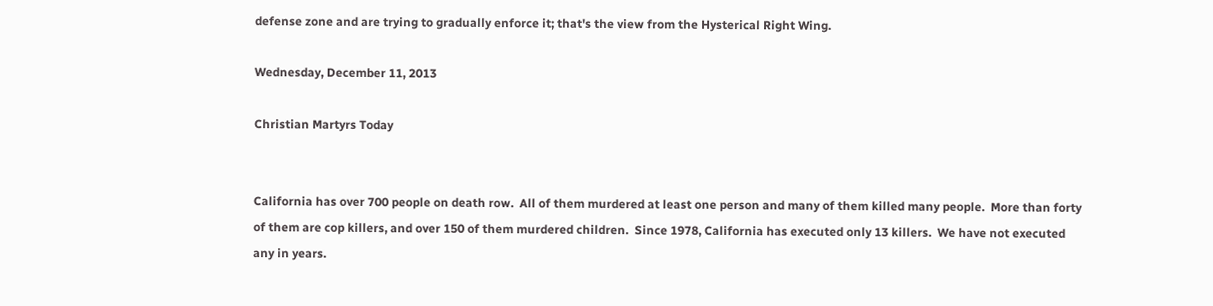defense zone and are trying to gradually enforce it; that's the view from the Hysterical Right Wing.

Wednesday, December 11, 2013

Christian Martyrs Today


California has over 700 people on death row.  All of them murdered at least one person and many of them killed many people.  More than forty of them are cop killers, and over 150 of them murdered children.  Since 1978, California has executed only 13 killers.  We have not executed any in years.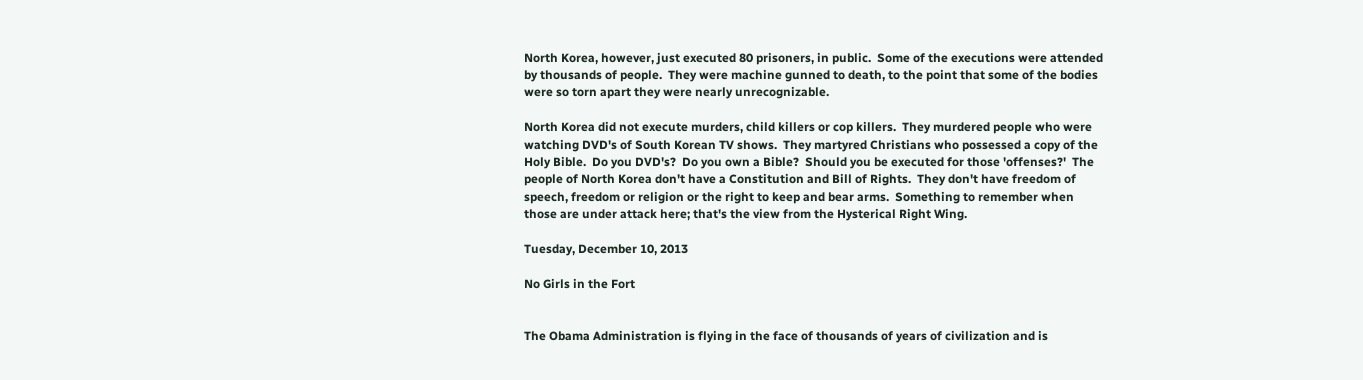North Korea, however, just executed 80 prisoners, in public.  Some of the executions were attended by thousands of people.  They were machine gunned to death, to the point that some of the bodies were so torn apart they were nearly unrecognizable.

North Korea did not execute murders, child killers or cop killers.  They murdered people who were watching DVD's of South Korean TV shows.  They martyred Christians who possessed a copy of the Holy Bible.  Do you DVD's?  Do you own a Bible?  Should you be executed for those 'offenses?'  The people of North Korea don't have a Constitution and Bill of Rights.  They don't have freedom of speech, freedom or religion or the right to keep and bear arms.  Something to remember when those are under attack here; that's the view from the Hysterical Right Wing.

Tuesday, December 10, 2013

No Girls in the Fort


The Obama Administration is flying in the face of thousands of years of civilization and is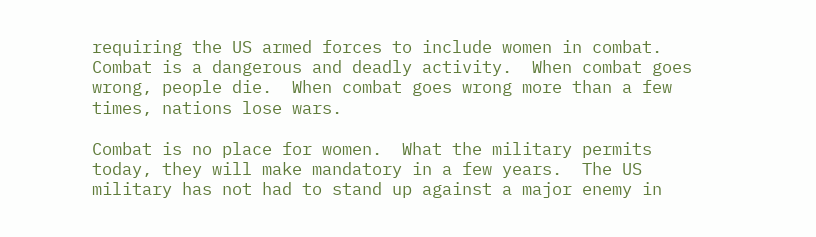requiring the US armed forces to include women in combat.  Combat is a dangerous and deadly activity.  When combat goes wrong, people die.  When combat goes wrong more than a few times, nations lose wars.

Combat is no place for women.  What the military permits today, they will make mandatory in a few years.  The US military has not had to stand up against a major enemy in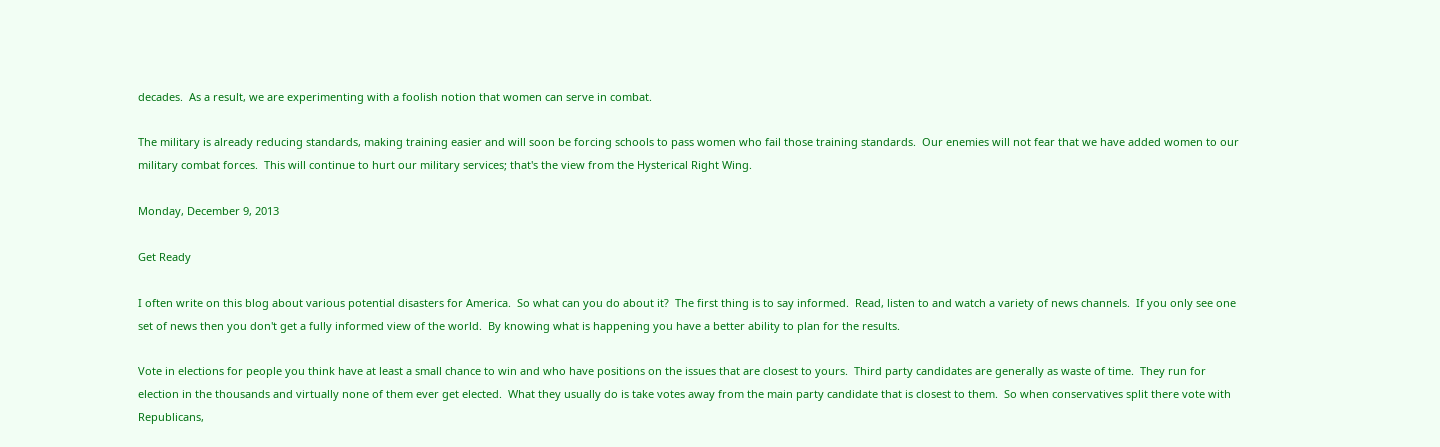decades.  As a result, we are experimenting with a foolish notion that women can serve in combat.

The military is already reducing standards, making training easier and will soon be forcing schools to pass women who fail those training standards.  Our enemies will not fear that we have added women to our military combat forces.  This will continue to hurt our military services; that's the view from the Hysterical Right Wing.

Monday, December 9, 2013

Get Ready

I often write on this blog about various potential disasters for America.  So what can you do about it?  The first thing is to say informed.  Read, listen to and watch a variety of news channels.  If you only see one set of news then you don't get a fully informed view of the world.  By knowing what is happening you have a better ability to plan for the results.

Vote in elections for people you think have at least a small chance to win and who have positions on the issues that are closest to yours.  Third party candidates are generally as waste of time.  They run for election in the thousands and virtually none of them ever get elected.  What they usually do is take votes away from the main party candidate that is closest to them.  So when conservatives split there vote with Republicans,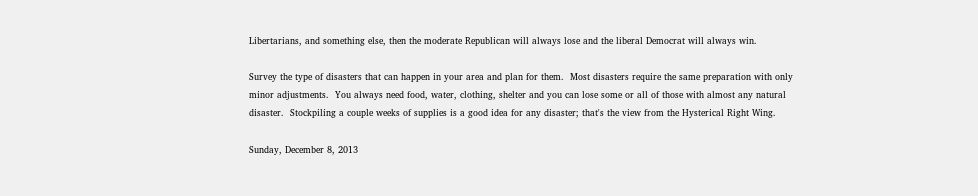Libertarians, and something else, then the moderate Republican will always lose and the liberal Democrat will always win.

Survey the type of disasters that can happen in your area and plan for them.  Most disasters require the same preparation with only minor adjustments.  You always need food, water, clothing, shelter and you can lose some or all of those with almost any natural disaster.  Stockpiling a couple weeks of supplies is a good idea for any disaster; that's the view from the Hysterical Right Wing.

Sunday, December 8, 2013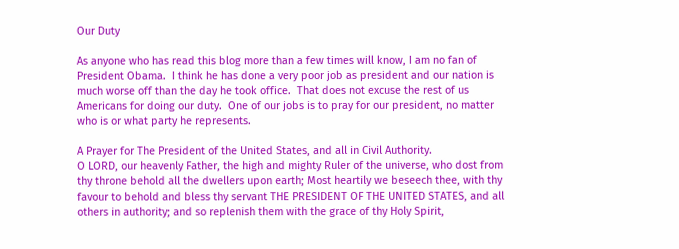Our Duty

As anyone who has read this blog more than a few times will know, I am no fan of President Obama.  I think he has done a very poor job as president and our nation is much worse off than the day he took office.  That does not excuse the rest of us Americans for doing our duty.  One of our jobs is to pray for our president, no matter who is or what party he represents.

A Prayer for The President of the United States, and all in Civil Authority.
O LORD, our heavenly Father, the high and mighty Ruler of the universe, who dost from thy throne behold all the dwellers upon earth; Most heartily we beseech thee, with thy favour to behold and bless thy servant THE PRESIDENT OF THE UNITED STATES, and all others in authority; and so replenish them with the grace of thy Holy Spirit,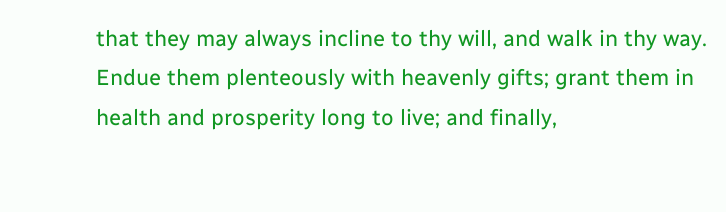that they may always incline to thy will, and walk in thy way. Endue them plenteously with heavenly gifts; grant them in health and prosperity long to live; and finally,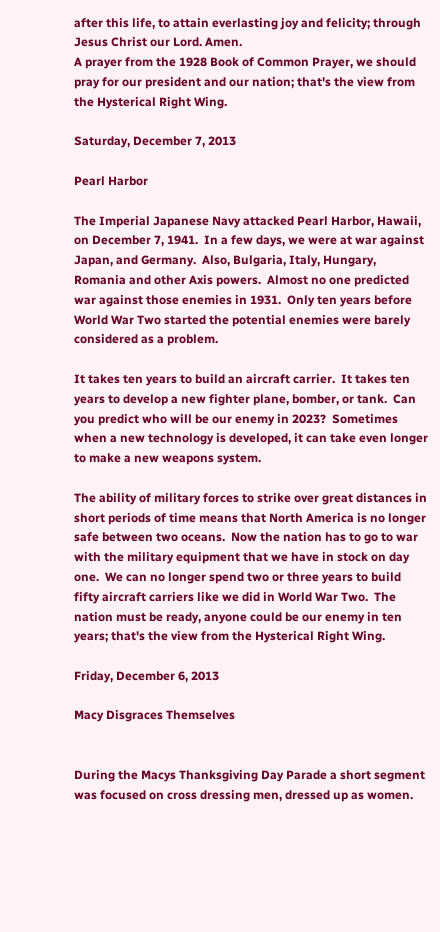after this life, to attain everlasting joy and felicity; through Jesus Christ our Lord. Amen.
A prayer from the 1928 Book of Common Prayer, we should pray for our president and our nation; that's the view from the Hysterical Right Wing.

Saturday, December 7, 2013

Pearl Harbor

The Imperial Japanese Navy attacked Pearl Harbor, Hawaii, on December 7, 1941.  In a few days, we were at war against Japan, and Germany.  Also, Bulgaria, Italy, Hungary, Romania and other Axis powers.  Almost no one predicted war against those enemies in 1931.  Only ten years before World War Two started the potential enemies were barely considered as a problem.

It takes ten years to build an aircraft carrier.  It takes ten years to develop a new fighter plane, bomber, or tank.  Can you predict who will be our enemy in 2023?  Sometimes when a new technology is developed, it can take even longer to make a new weapons system.

The ability of military forces to strike over great distances in short periods of time means that North America is no longer safe between two oceans.  Now the nation has to go to war with the military equipment that we have in stock on day one.  We can no longer spend two or three years to build fifty aircraft carriers like we did in World War Two.  The nation must be ready, anyone could be our enemy in ten years; that's the view from the Hysterical Right Wing.

Friday, December 6, 2013

Macy Disgraces Themselves


During the Macys Thanksgiving Day Parade a short segment was focused on cross dressing men, dressed up as women.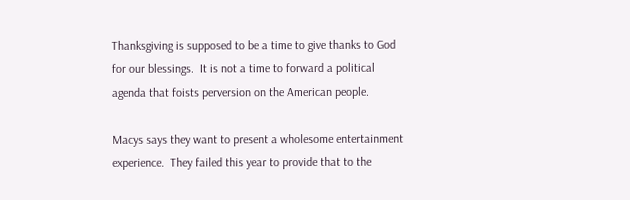Thanksgiving is supposed to be a time to give thanks to God for our blessings.  It is not a time to forward a political agenda that foists perversion on the American people.

Macys says they want to present a wholesome entertainment experience.  They failed this year to provide that to the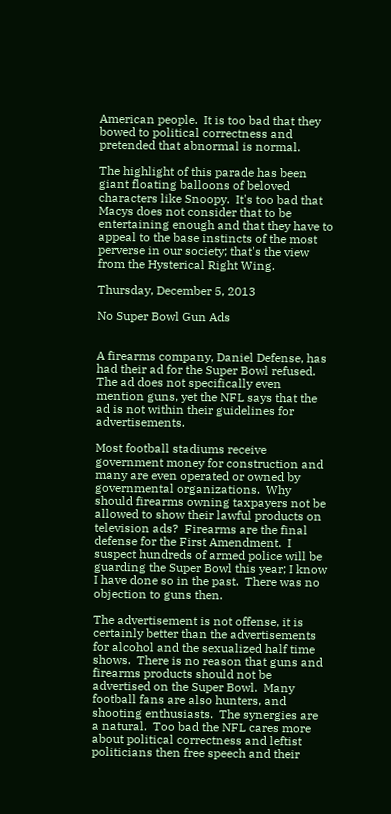American people.  It is too bad that they bowed to political correctness and pretended that abnormal is normal.

The highlight of this parade has been giant floating balloons of beloved characters like Snoopy.  It's too bad that Macys does not consider that to be entertaining enough and that they have to appeal to the base instincts of the most perverse in our society; that's the view from the Hysterical Right Wing.

Thursday, December 5, 2013

No Super Bowl Gun Ads


A firearms company, Daniel Defense, has had their ad for the Super Bowl refused.  The ad does not specifically even mention guns, yet the NFL says that the ad is not within their guidelines for advertisements.

Most football stadiums receive government money for construction and many are even operated or owned by governmental organizations.  Why should firearms owning taxpayers not be allowed to show their lawful products on television ads?  Firearms are the final defense for the First Amendment.  I suspect hundreds of armed police will be guarding the Super Bowl this year; I know I have done so in the past.  There was no objection to guns then.

The advertisement is not offense, it is certainly better than the advertisements for alcohol and the sexualized half time shows.  There is no reason that guns and firearms products should not be advertised on the Super Bowl.  Many football fans are also hunters, and shooting enthusiasts.  The synergies are a natural.  Too bad the NFL cares more about political correctness and leftist politicians then free speech and their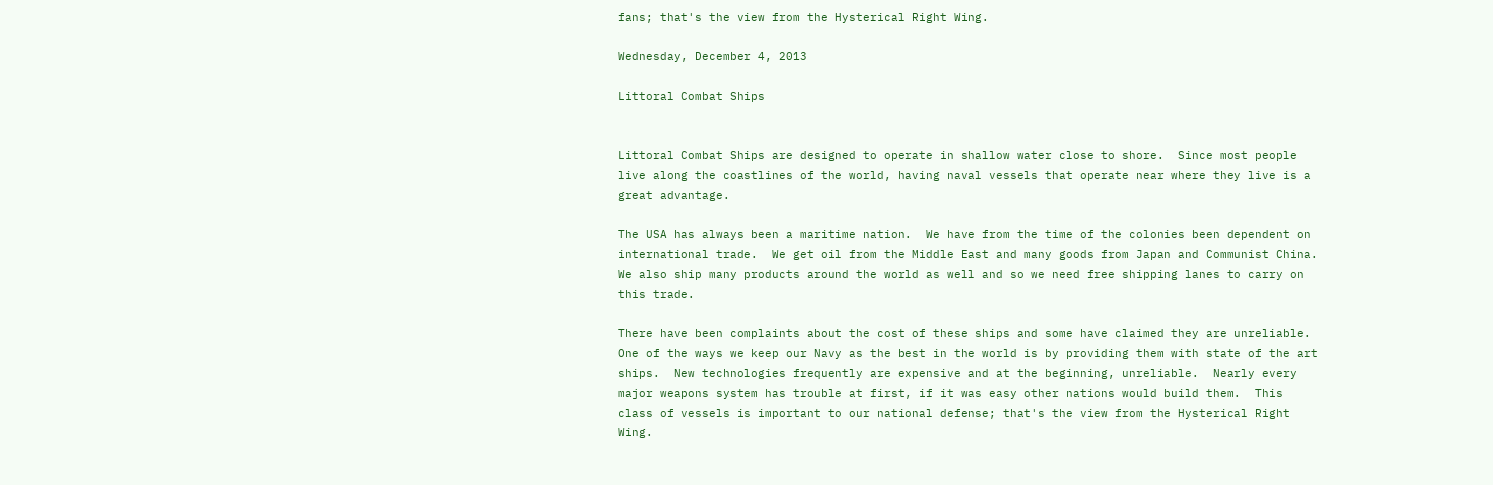fans; that's the view from the Hysterical Right Wing.

Wednesday, December 4, 2013

Littoral Combat Ships


Littoral Combat Ships are designed to operate in shallow water close to shore.  Since most people live along the coastlines of the world, having naval vessels that operate near where they live is a great advantage.

The USA has always been a maritime nation.  We have from the time of the colonies been dependent on international trade.  We get oil from the Middle East and many goods from Japan and Communist China.  We also ship many products around the world as well and so we need free shipping lanes to carry on this trade.

There have been complaints about the cost of these ships and some have claimed they are unreliable.  One of the ways we keep our Navy as the best in the world is by providing them with state of the art ships.  New technologies frequently are expensive and at the beginning, unreliable.  Nearly every major weapons system has trouble at first, if it was easy other nations would build them.  This class of vessels is important to our national defense; that's the view from the Hysterical Right Wing.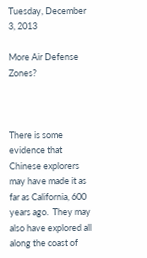Tuesday, December 3, 2013

More Air Defense Zones?



There is some evidence that Chinese explorers may have made it as far as California, 600 years ago.  They may also have explored all along the coast of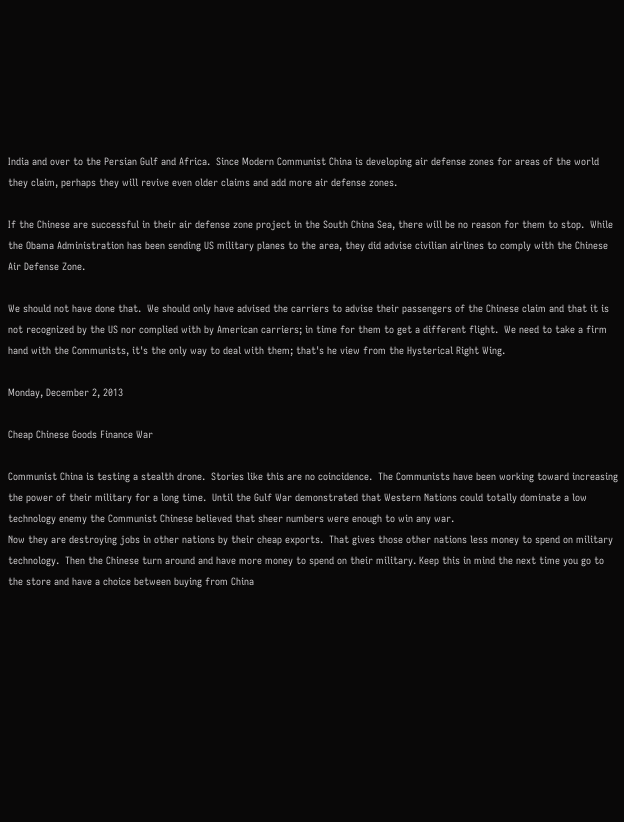India and over to the Persian Gulf and Africa.  Since Modern Communist China is developing air defense zones for areas of the world they claim, perhaps they will revive even older claims and add more air defense zones.

If the Chinese are successful in their air defense zone project in the South China Sea, there will be no reason for them to stop.  While the Obama Administration has been sending US military planes to the area, they did advise civilian airlines to comply with the Chinese Air Defense Zone.

We should not have done that.  We should only have advised the carriers to advise their passengers of the Chinese claim and that it is not recognized by the US nor complied with by American carriers; in time for them to get a different flight.  We need to take a firm hand with the Communists, it's the only way to deal with them; that's he view from the Hysterical Right Wing.

Monday, December 2, 2013

Cheap Chinese Goods Finance War

Communist China is testing a stealth drone.  Stories like this are no coincidence.  The Communists have been working toward increasing the power of their military for a long time.  Until the Gulf War demonstrated that Western Nations could totally dominate a low technology enemy the Communist Chinese believed that sheer numbers were enough to win any war.
Now they are destroying jobs in other nations by their cheap exports.  That gives those other nations less money to spend on military technology.  Then the Chinese turn around and have more money to spend on their military. Keep this in mind the next time you go to the store and have a choice between buying from China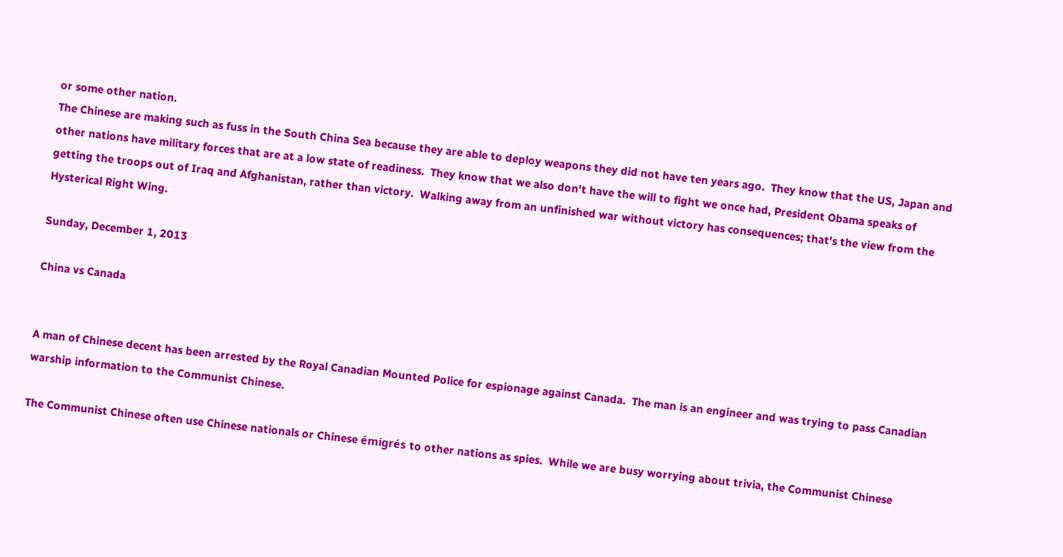or some other nation.
The Chinese are making such as fuss in the South China Sea because they are able to deploy weapons they did not have ten years ago.  They know that the US, Japan and other nations have military forces that are at a low state of readiness.  They know that we also don't have the will to fight we once had, President Obama speaks of getting the troops out of Iraq and Afghanistan, rather than victory.  Walking away from an unfinished war without victory has consequences; that's the view from the Hysterical Right Wing.

Sunday, December 1, 2013

China vs Canada


A man of Chinese decent has been arrested by the Royal Canadian Mounted Police for espionage against Canada.  The man is an engineer and was trying to pass Canadian warship information to the Communist Chinese.

The Communist Chinese often use Chinese nationals or Chinese émigrés to other nations as spies.  While we are busy worrying about trivia, the Communist Chinese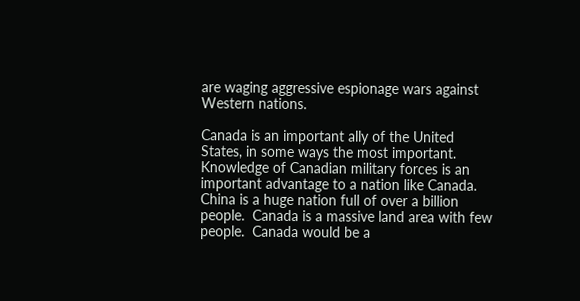are waging aggressive espionage wars against Western nations.

Canada is an important ally of the United States, in some ways the most important.  Knowledge of Canadian military forces is an important advantage to a nation like Canada.  China is a huge nation full of over a billion people.  Canada is a massive land area with few people.  Canada would be a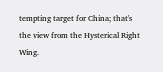tempting target for China; that's the view from the Hysterical Right Wing.